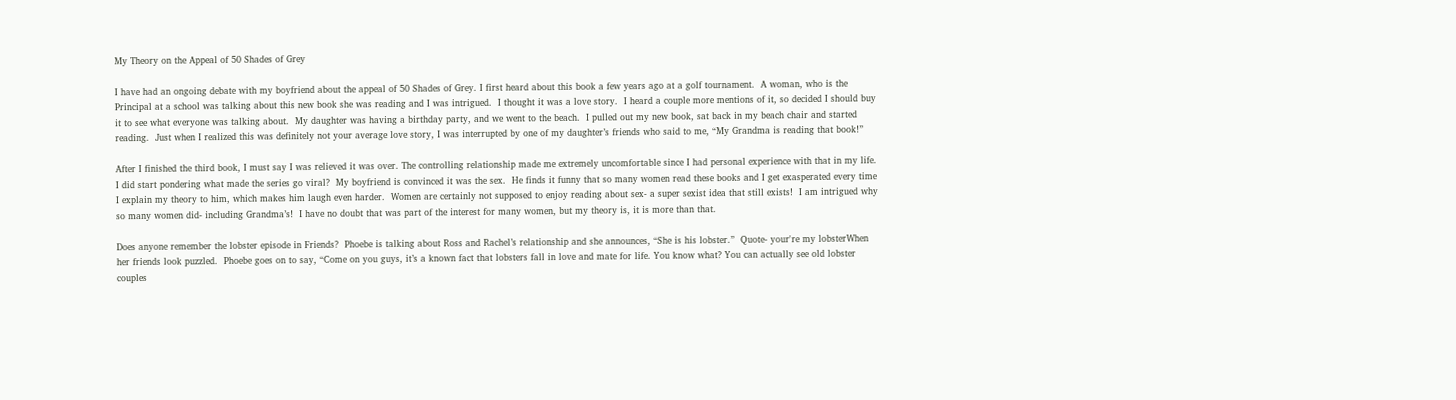My Theory on the Appeal of 50 Shades of Grey

I have had an ongoing debate with my boyfriend about the appeal of 50 Shades of Grey. I first heard about this book a few years ago at a golf tournament.  A woman, who is the Principal at a school was talking about this new book she was reading and I was intrigued.  I thought it was a love story.  I heard a couple more mentions of it, so decided I should buy it to see what everyone was talking about.  My daughter was having a birthday party, and we went to the beach.  I pulled out my new book, sat back in my beach chair and started reading.  Just when I realized this was definitely not your average love story, I was interrupted by one of my daughter’s friends who said to me, “My Grandma is reading that book!”

After I finished the third book, I must say I was relieved it was over. The controlling relationship made me extremely uncomfortable since I had personal experience with that in my life.  I did start pondering what made the series go viral?  My boyfriend is convinced it was the sex.  He finds it funny that so many women read these books and I get exasperated every time I explain my theory to him, which makes him laugh even harder.  Women are certainly not supposed to enjoy reading about sex- a super sexist idea that still exists!  I am intrigued why so many women did- including Grandma’s!  I have no doubt that was part of the interest for many women, but my theory is, it is more than that.

Does anyone remember the lobster episode in Friends?  Phoebe is talking about Ross and Rachel’s relationship and she announces, “She is his lobster.”  Quote- your're my lobsterWhen her friends look puzzled.  Phoebe goes on to say, “Come on you guys, it’s a known fact that lobsters fall in love and mate for life. You know what? You can actually see old lobster couples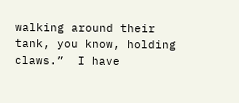walking around their tank, you know, holding claws.”  I have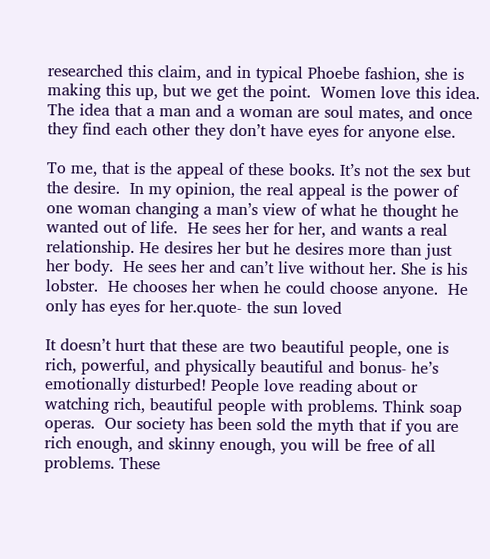researched this claim, and in typical Phoebe fashion, she is making this up, but we get the point.  Women love this idea.  The idea that a man and a woman are soul mates, and once they find each other they don’t have eyes for anyone else.

To me, that is the appeal of these books. It’s not the sex but the desire.  In my opinion, the real appeal is the power of one woman changing a man’s view of what he thought he wanted out of life.  He sees her for her, and wants a real relationship. He desires her but he desires more than just her body.  He sees her and can’t live without her. She is his lobster.  He chooses her when he could choose anyone.  He only has eyes for her.quote- the sun loved

It doesn’t hurt that these are two beautiful people, one is rich, powerful, and physically beautiful and bonus- he’s emotionally disturbed! People love reading about or watching rich, beautiful people with problems. Think soap operas.  Our society has been sold the myth that if you are rich enough, and skinny enough, you will be free of all problems. These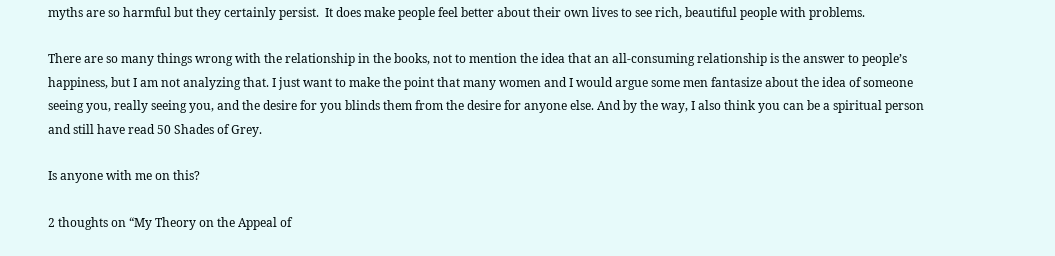myths are so harmful but they certainly persist.  It does make people feel better about their own lives to see rich, beautiful people with problems.

There are so many things wrong with the relationship in the books, not to mention the idea that an all-consuming relationship is the answer to people’s happiness, but I am not analyzing that. I just want to make the point that many women and I would argue some men fantasize about the idea of someone seeing you, really seeing you, and the desire for you blinds them from the desire for anyone else. And by the way, I also think you can be a spiritual person and still have read 50 Shades of Grey.

Is anyone with me on this?

2 thoughts on “My Theory on the Appeal of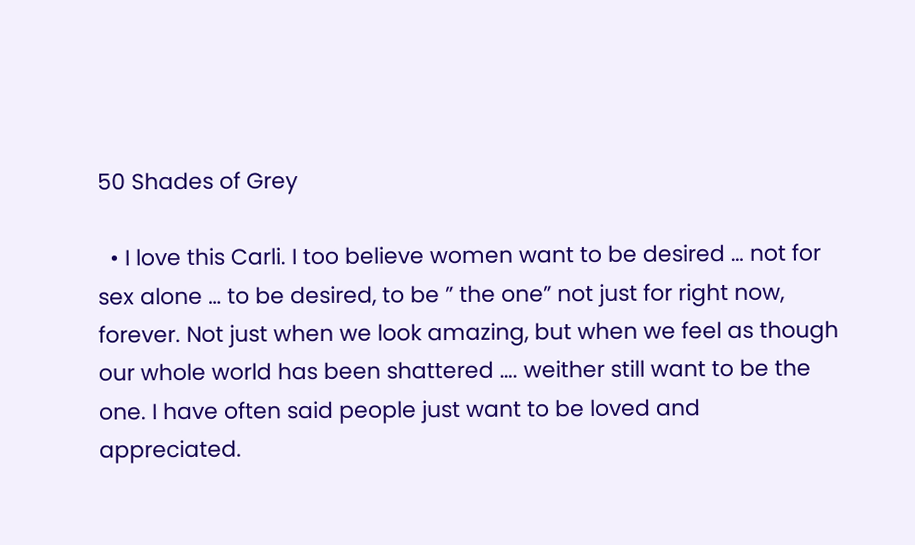50 Shades of Grey

  • I love this Carli. I too believe women want to be desired … not for sex alone … to be desired, to be ” the one” not just for right now, forever. Not just when we look amazing, but when we feel as though our whole world has been shattered …. weither still want to be the one. I have often said people just want to be loved and appreciated.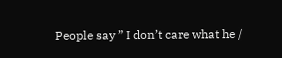People say ” I don’t care what he /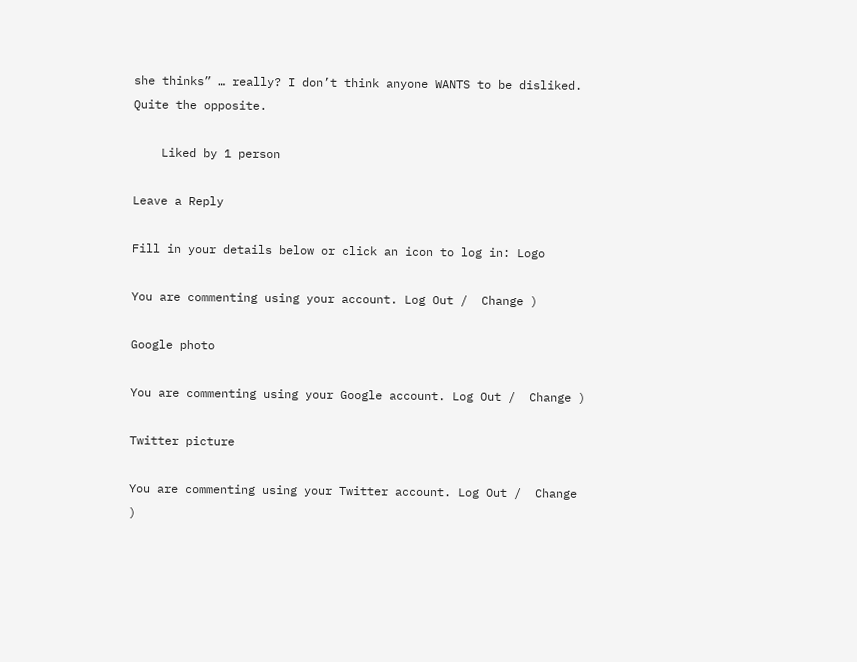she thinks” … really? I don’t think anyone WANTS to be disliked. Quite the opposite.

    Liked by 1 person

Leave a Reply

Fill in your details below or click an icon to log in: Logo

You are commenting using your account. Log Out /  Change )

Google photo

You are commenting using your Google account. Log Out /  Change )

Twitter picture

You are commenting using your Twitter account. Log Out /  Change )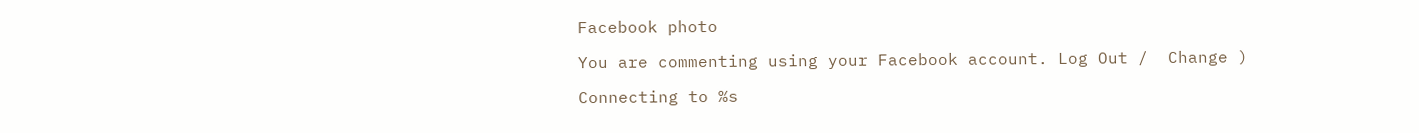Facebook photo

You are commenting using your Facebook account. Log Out /  Change )

Connecting to %s